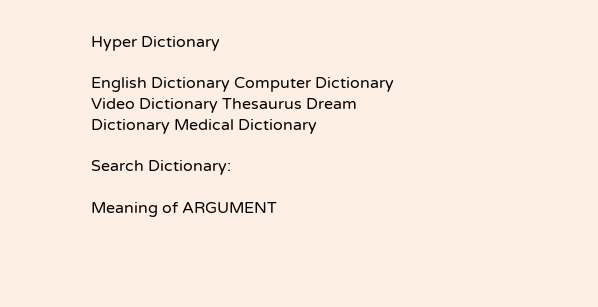Hyper Dictionary

English Dictionary Computer Dictionary Video Dictionary Thesaurus Dream Dictionary Medical Dictionary

Search Dictionary:

Meaning of ARGUMENT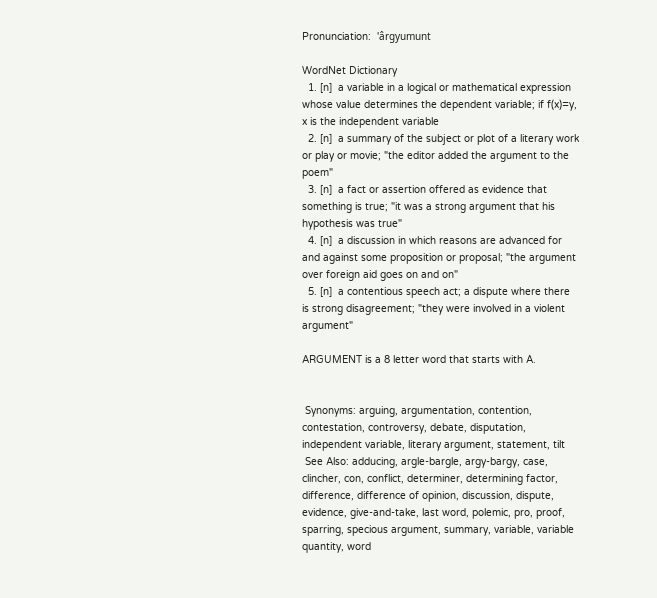Pronunciation:  'ârgyumunt

WordNet Dictionary
  1. [n]  a variable in a logical or mathematical expression whose value determines the dependent variable; if f(x)=y, x is the independent variable
  2. [n]  a summary of the subject or plot of a literary work or play or movie; "the editor added the argument to the poem"
  3. [n]  a fact or assertion offered as evidence that something is true; "it was a strong argument that his hypothesis was true"
  4. [n]  a discussion in which reasons are advanced for and against some proposition or proposal; "the argument over foreign aid goes on and on"
  5. [n]  a contentious speech act; a dispute where there is strong disagreement; "they were involved in a violent argument"

ARGUMENT is a 8 letter word that starts with A.


 Synonyms: arguing, argumentation, contention, contestation, controversy, debate, disputation, independent variable, literary argument, statement, tilt
 See Also: adducing, argle-bargle, argy-bargy, case, clincher, con, conflict, determiner, determining factor, difference, difference of opinion, discussion, dispute, evidence, give-and-take, last word, polemic, pro, proof, sparring, specious argument, summary, variable, variable quantity, word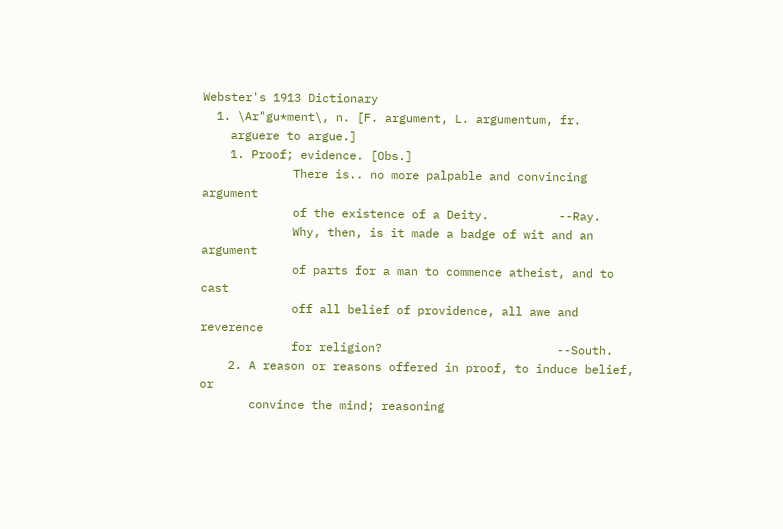Webster's 1913 Dictionary
  1. \Ar"gu*ment\, n. [F. argument, L. argumentum, fr.
    arguere to argue.]
    1. Proof; evidence. [Obs.]
             There is.. no more palpable and convincing argument
             of the existence of a Deity.          --Ray.
             Why, then, is it made a badge of wit and an argument
             of parts for a man to commence atheist, and to cast
             off all belief of providence, all awe and reverence
             for religion?                         --South.
    2. A reason or reasons offered in proof, to induce belief, or
       convince the mind; reasoning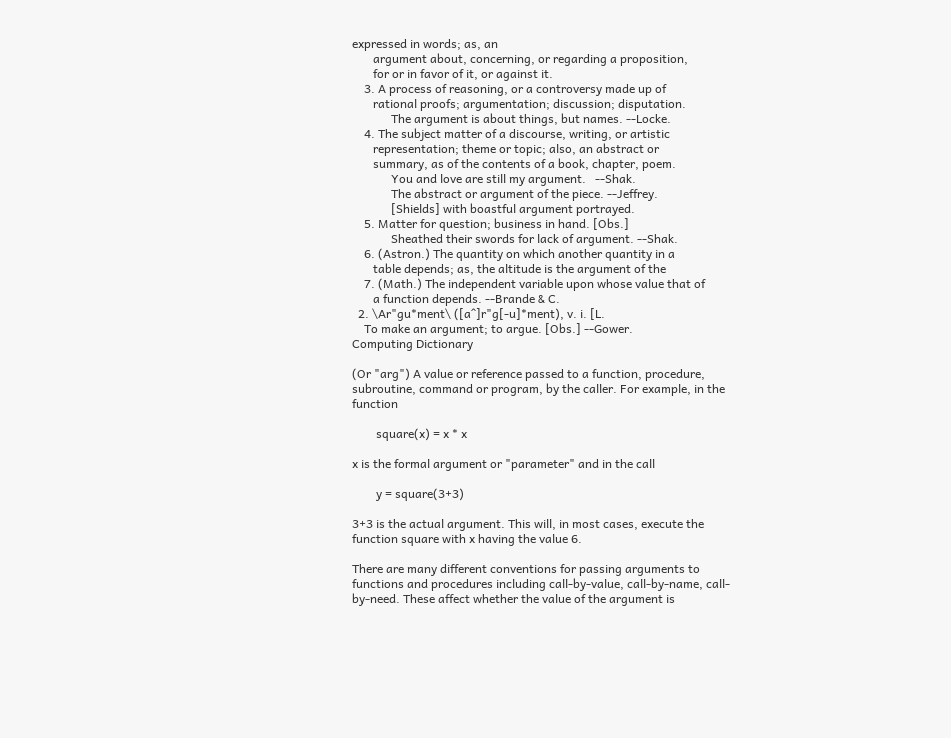expressed in words; as, an
       argument about, concerning, or regarding a proposition,
       for or in favor of it, or against it.
    3. A process of reasoning, or a controversy made up of
       rational proofs; argumentation; discussion; disputation.
             The argument is about things, but names. --Locke.
    4. The subject matter of a discourse, writing, or artistic
       representation; theme or topic; also, an abstract or
       summary, as of the contents of a book, chapter, poem.
             You and love are still my argument.   --Shak.
             The abstract or argument of the piece. --Jeffrey.
             [Shields] with boastful argument portrayed.
    5. Matter for question; business in hand. [Obs.]
             Sheathed their swords for lack of argument. --Shak.
    6. (Astron.) The quantity on which another quantity in a
       table depends; as, the altitude is the argument of the
    7. (Math.) The independent variable upon whose value that of
       a function depends. --Brande & C.
  2. \Ar"gu*ment\ ([a^]r"g[-u]*ment), v. i. [L.
    To make an argument; to argue. [Obs.] --Gower.
Computing Dictionary

(Or "arg") A value or reference passed to a function, procedure, subroutine, command or program, by the caller. For example, in the function

        square(x) = x * x

x is the formal argument or "parameter" and in the call

        y = square(3+3)

3+3 is the actual argument. This will, in most cases, execute the function square with x having the value 6.

There are many different conventions for passing arguments to functions and procedures including call-by-value, call-by-name, call-by-need. These affect whether the value of the argument is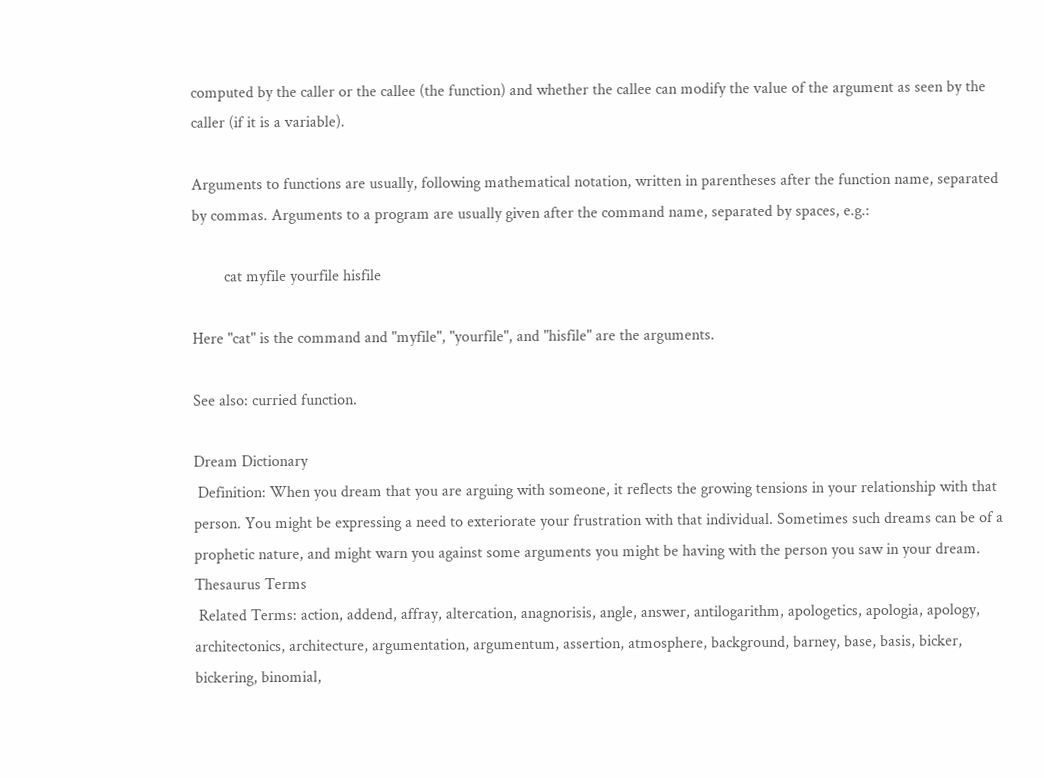computed by the caller or the callee (the function) and whether the callee can modify the value of the argument as seen by the caller (if it is a variable).

Arguments to functions are usually, following mathematical notation, written in parentheses after the function name, separated by commas. Arguments to a program are usually given after the command name, separated by spaces, e.g.:

        cat myfile yourfile hisfile

Here "cat" is the command and "myfile", "yourfile", and "hisfile" are the arguments.

See also: curried function.

Dream Dictionary
 Definition: When you dream that you are arguing with someone, it reflects the growing tensions in your relationship with that person. You might be expressing a need to exteriorate your frustration with that individual. Sometimes such dreams can be of a prophetic nature, and might warn you against some arguments you might be having with the person you saw in your dream.
Thesaurus Terms
 Related Terms: action, addend, affray, altercation, anagnorisis, angle, answer, antilogarithm, apologetics, apologia, apology, architectonics, architecture, argumentation, argumentum, assertion, atmosphere, background, barney, base, basis, bicker, bickering, binomial,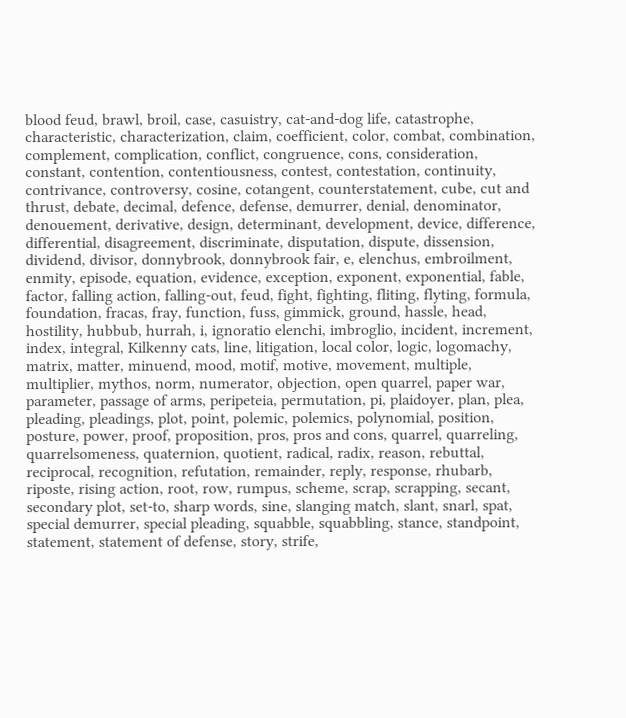blood feud, brawl, broil, case, casuistry, cat-and-dog life, catastrophe, characteristic, characterization, claim, coefficient, color, combat, combination, complement, complication, conflict, congruence, cons, consideration, constant, contention, contentiousness, contest, contestation, continuity, contrivance, controversy, cosine, cotangent, counterstatement, cube, cut and thrust, debate, decimal, defence, defense, demurrer, denial, denominator, denouement, derivative, design, determinant, development, device, difference, differential, disagreement, discriminate, disputation, dispute, dissension, dividend, divisor, donnybrook, donnybrook fair, e, elenchus, embroilment, enmity, episode, equation, evidence, exception, exponent, exponential, fable, factor, falling action, falling-out, feud, fight, fighting, fliting, flyting, formula, foundation, fracas, fray, function, fuss, gimmick, ground, hassle, head, hostility, hubbub, hurrah, i, ignoratio elenchi, imbroglio, incident, increment, index, integral, Kilkenny cats, line, litigation, local color, logic, logomachy, matrix, matter, minuend, mood, motif, motive, movement, multiple, multiplier, mythos, norm, numerator, objection, open quarrel, paper war, parameter, passage of arms, peripeteia, permutation, pi, plaidoyer, plan, plea, pleading, pleadings, plot, point, polemic, polemics, polynomial, position, posture, power, proof, proposition, pros, pros and cons, quarrel, quarreling, quarrelsomeness, quaternion, quotient, radical, radix, reason, rebuttal, reciprocal, recognition, refutation, remainder, reply, response, rhubarb, riposte, rising action, root, row, rumpus, scheme, scrap, scrapping, secant, secondary plot, set-to, sharp words, sine, slanging match, slant, snarl, spat, special demurrer, special pleading, squabble, squabbling, stance, standpoint, statement, statement of defense, story, strife,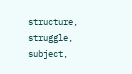structure, struggle, subject,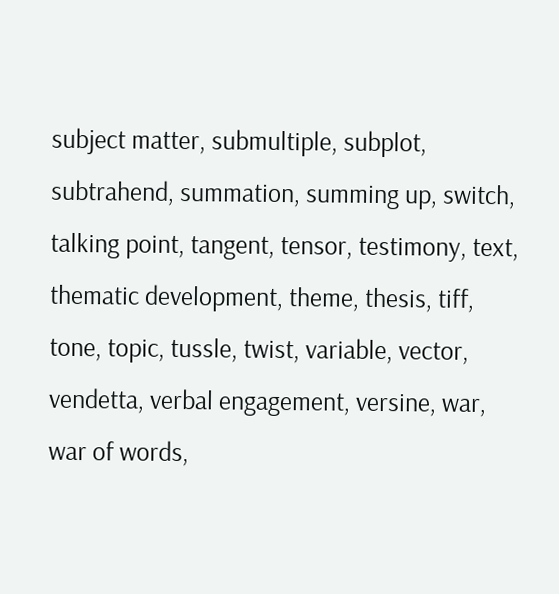subject matter, submultiple, subplot, subtrahend, summation, summing up, switch, talking point, tangent, tensor, testimony, text, thematic development, theme, thesis, tiff, tone, topic, tussle, twist, variable, vector, vendetta, verbal engagement, versine, war, war of words,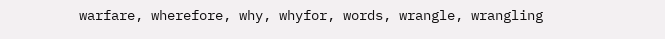warfare, wherefore, why, whyfor, words, wrangle, wrangling